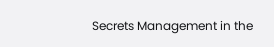Secrets Management in the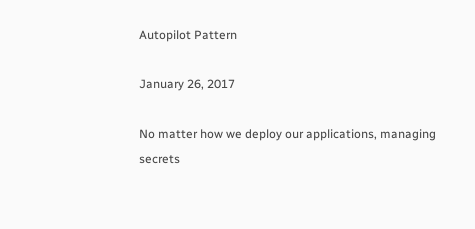Autopilot Pattern

January 26, 2017

No matter how we deploy our applications, managing secrets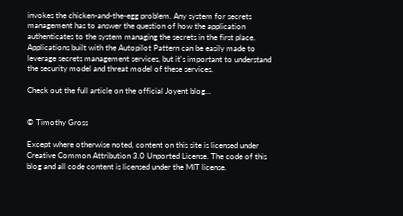invokes the chicken-and-the-egg problem. Any system for secrets management has to answer the question of how the application authenticates to the system managing the secrets in the first place. Applications built with the Autopilot Pattern can be easily made to leverage secrets management services, but it's important to understand the security model and threat model of these services.

Check out the full article on the official Joyent blog...


© Timothy Gross

Except where otherwise noted, content on this site is licensed under Creative Common Attribution 3.0 Unported License. The code of this blog and all code content is licensed under the MIT license.